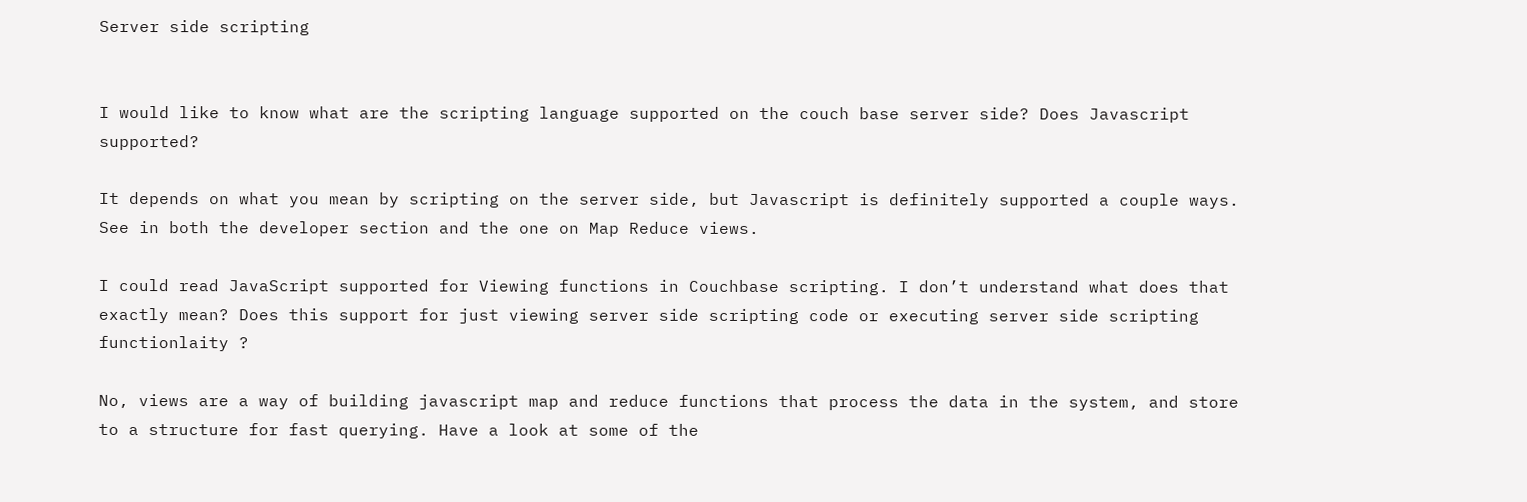Server side scripting


I would like to know what are the scripting language supported on the couch base server side? Does Javascript supported?

It depends on what you mean by scripting on the server side, but Javascript is definitely supported a couple ways. See in both the developer section and the one on Map Reduce views.

I could read JavaScript supported for Viewing functions in Couchbase scripting. I don’t understand what does that exactly mean? Does this support for just viewing server side scripting code or executing server side scripting functionlaity ?

No, views are a way of building javascript map and reduce functions that process the data in the system, and store to a structure for fast querying. Have a look at some of the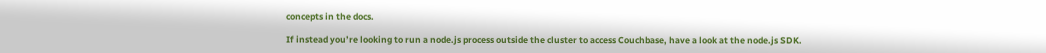concepts in the docs.

If instead you’re looking to run a node.js process outside the cluster to access Couchbase, have a look at the node.js SDK.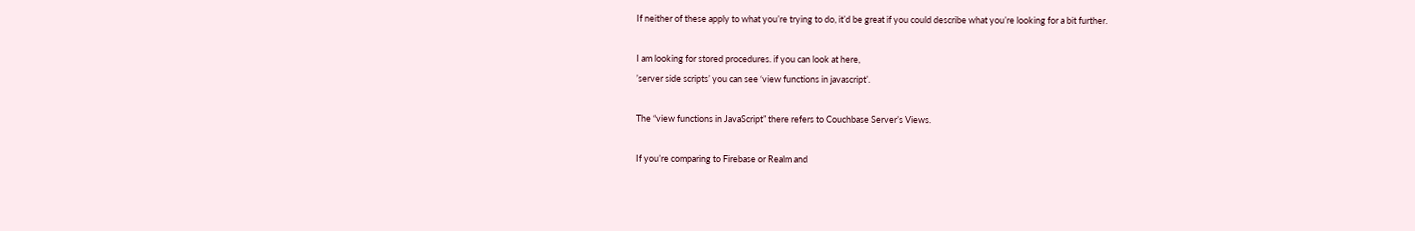If neither of these apply to what you’re trying to do, it’d be great if you could describe what you’re looking for a bit further.

I am looking for stored procedures. if you can look at here,
’server side scripts’ you can see ‘view functions in javascript’.

The “view functions in JavaScript” there refers to Couchbase Server’s Views.

If you’re comparing to Firebase or Realm and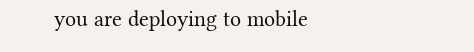you are deploying to mobile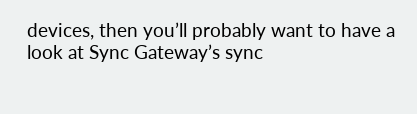devices, then you’ll probably want to have a look at Sync Gateway’s sync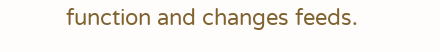function and changes feeds.